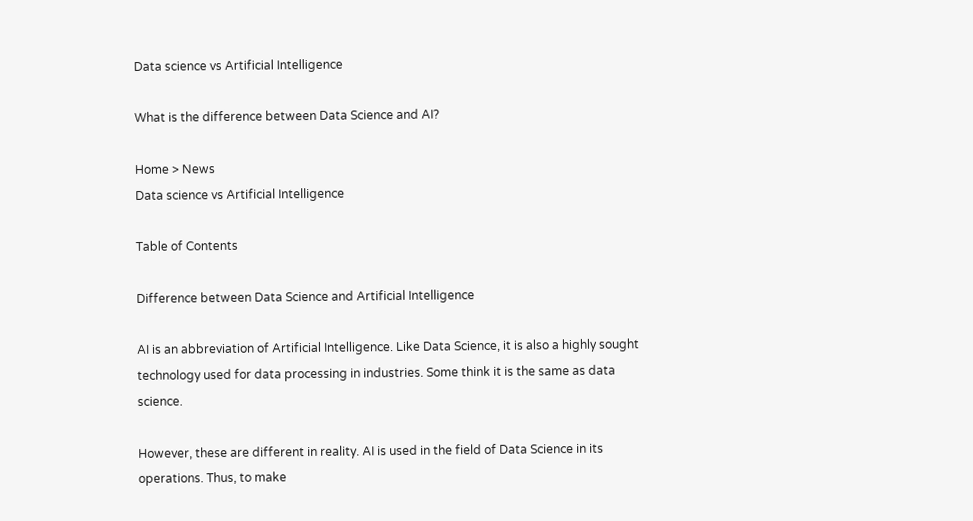Data science vs Artificial Intelligence

What is the difference between Data Science and AI?

Home > News
Data science vs Artificial Intelligence

Table of Contents

Difference between Data Science and Artificial Intelligence

AI is an abbreviation of Artificial Intelligence. Like Data Science, it is also a highly sought technology used for data processing in industries. Some think it is the same as data science.

However, these are different in reality. AI is used in the field of Data Science in its operations. Thus, to make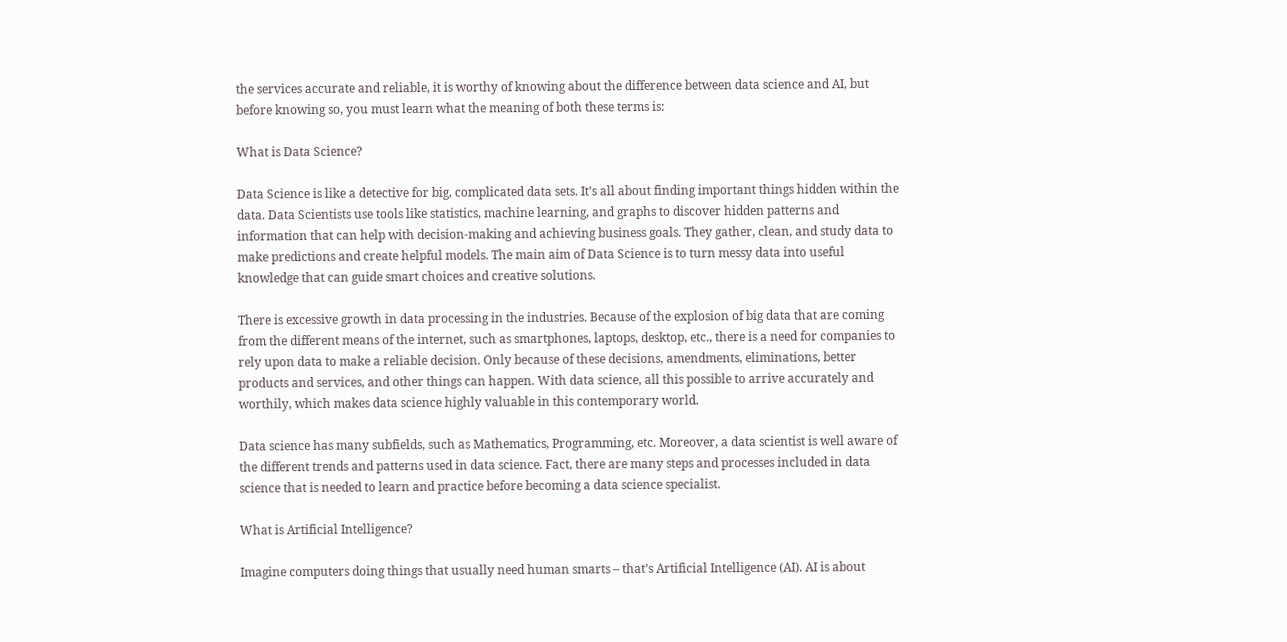the services accurate and reliable, it is worthy of knowing about the difference between data science and AI, but before knowing so, you must learn what the meaning of both these terms is:

What is Data Science?

Data Science is like a detective for big, complicated data sets. It’s all about finding important things hidden within the data. Data Scientists use tools like statistics, machine learning, and graphs to discover hidden patterns and information that can help with decision-making and achieving business goals. They gather, clean, and study data to make predictions and create helpful models. The main aim of Data Science is to turn messy data into useful knowledge that can guide smart choices and creative solutions.

There is excessive growth in data processing in the industries. Because of the explosion of big data that are coming from the different means of the internet, such as smartphones, laptops, desktop, etc., there is a need for companies to rely upon data to make a reliable decision. Only because of these decisions, amendments, eliminations, better products and services, and other things can happen. With data science, all this possible to arrive accurately and worthily, which makes data science highly valuable in this contemporary world.

Data science has many subfields, such as Mathematics, Programming, etc. Moreover, a data scientist is well aware of the different trends and patterns used in data science. Fact, there are many steps and processes included in data science that is needed to learn and practice before becoming a data science specialist.

What is Artificial Intelligence?

Imagine computers doing things that usually need human smarts – that’s Artificial Intelligence (AI). AI is about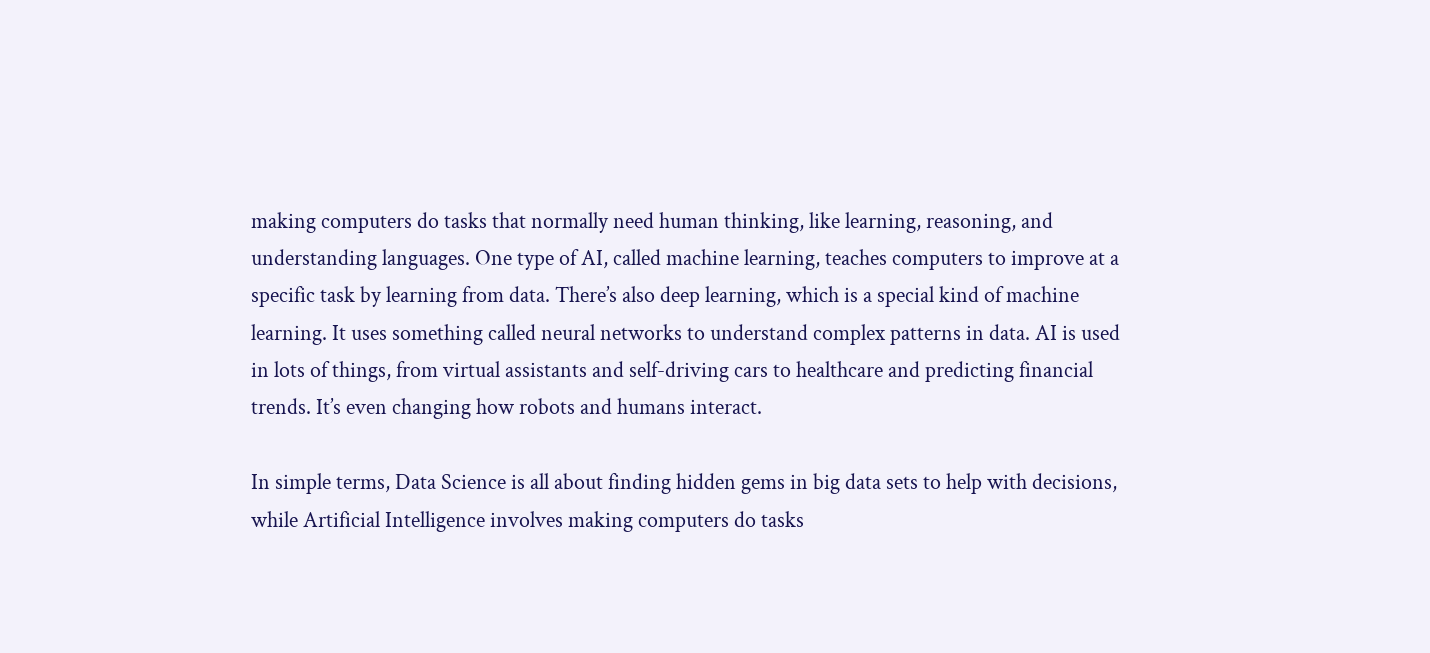making computers do tasks that normally need human thinking, like learning, reasoning, and understanding languages. One type of AI, called machine learning, teaches computers to improve at a specific task by learning from data. There’s also deep learning, which is a special kind of machine learning. It uses something called neural networks to understand complex patterns in data. AI is used in lots of things, from virtual assistants and self-driving cars to healthcare and predicting financial trends. It’s even changing how robots and humans interact.

In simple terms, Data Science is all about finding hidden gems in big data sets to help with decisions, while Artificial Intelligence involves making computers do tasks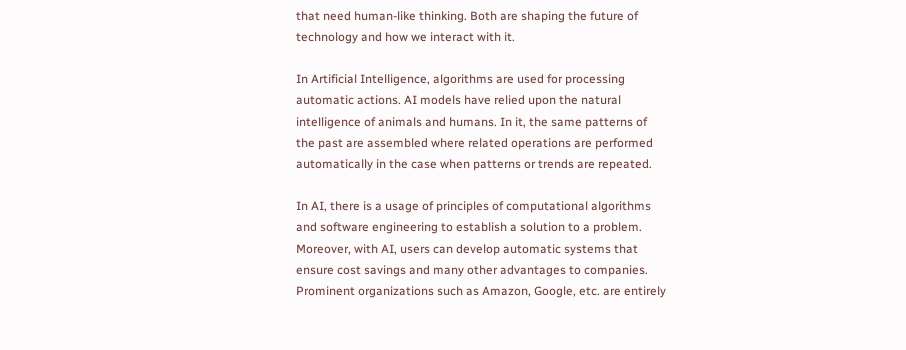that need human-like thinking. Both are shaping the future of technology and how we interact with it.

In Artificial Intelligence, algorithms are used for processing automatic actions. AI models have relied upon the natural intelligence of animals and humans. In it, the same patterns of the past are assembled where related operations are performed automatically in the case when patterns or trends are repeated.

In AI, there is a usage of principles of computational algorithms and software engineering to establish a solution to a problem. Moreover, with AI, users can develop automatic systems that ensure cost savings and many other advantages to companies. Prominent organizations such as Amazon, Google, etc. are entirely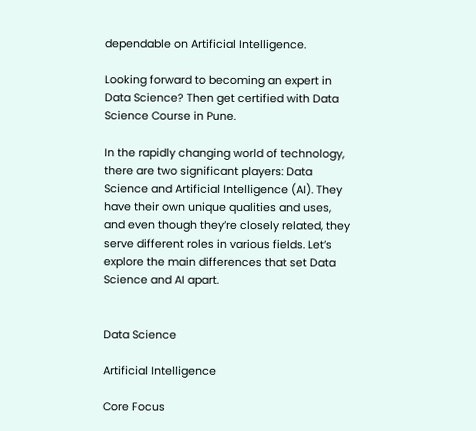dependable on Artificial Intelligence.

Looking forward to becoming an expert in Data Science? Then get certified with Data Science Course in Pune.

In the rapidly changing world of technology, there are two significant players: Data Science and Artificial Intelligence (AI). They have their own unique qualities and uses, and even though they’re closely related, they serve different roles in various fields. Let’s explore the main differences that set Data Science and AI apart.


Data Science

Artificial Intelligence

Core Focus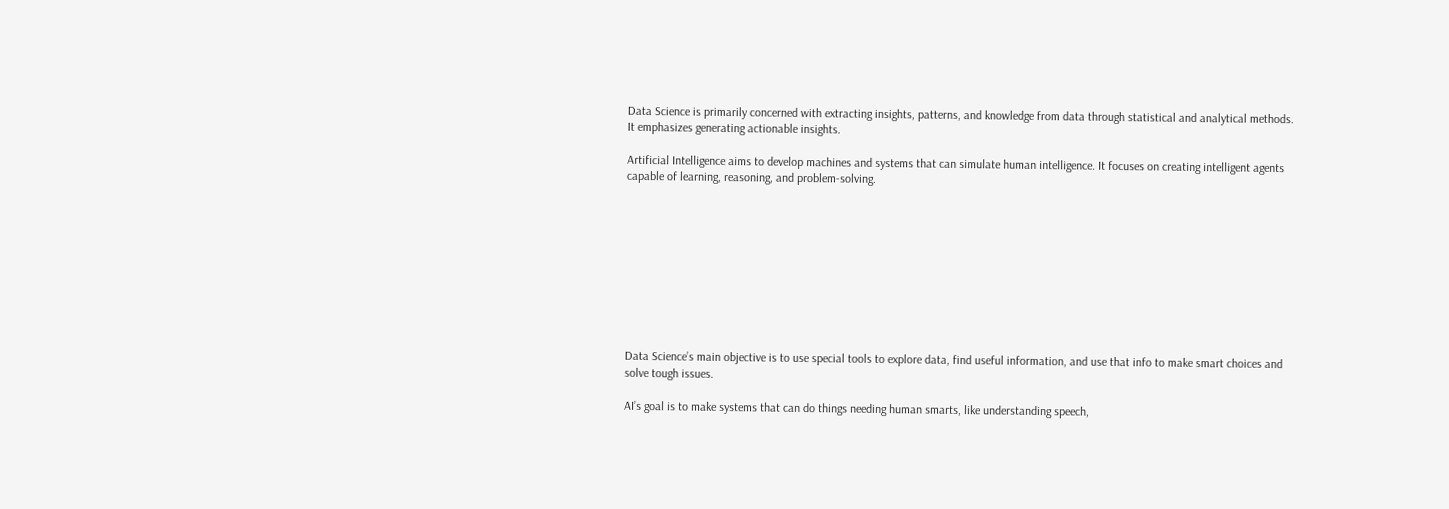Data Science is primarily concerned with extracting insights, patterns, and knowledge from data through statistical and analytical methods. It emphasizes generating actionable insights.

Artificial Intelligence aims to develop machines and systems that can simulate human intelligence. It focuses on creating intelligent agents capable of learning, reasoning, and problem-solving.










Data Science’s main objective is to use special tools to explore data, find useful information, and use that info to make smart choices and solve tough issues.

AI’s goal is to make systems that can do things needing human smarts, like understanding speech,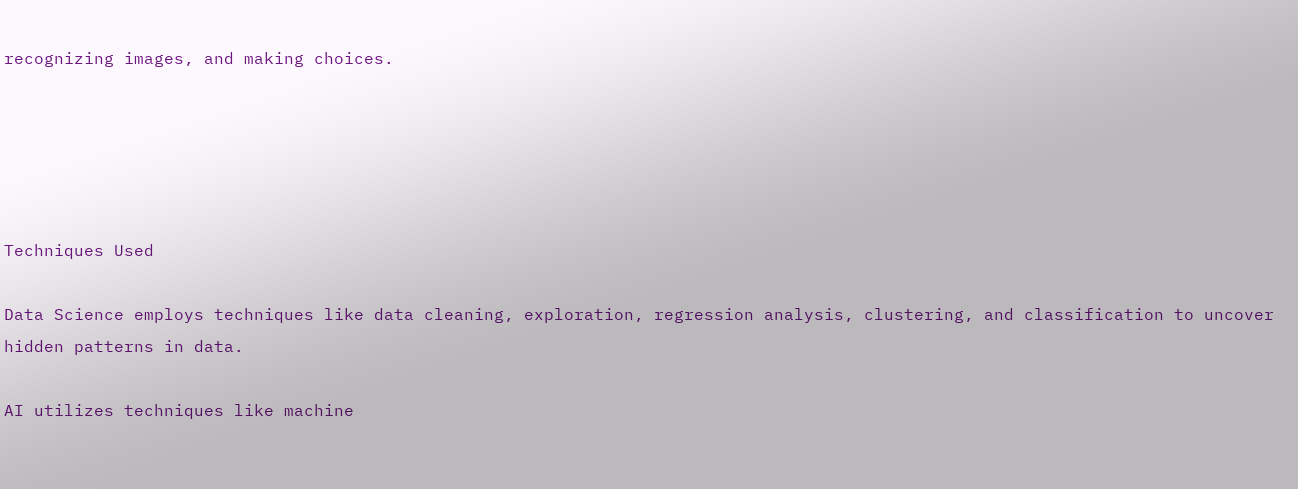recognizing images, and making choices.





Techniques Used

Data Science employs techniques like data cleaning, exploration, regression analysis, clustering, and classification to uncover hidden patterns in data.

AI utilizes techniques like machine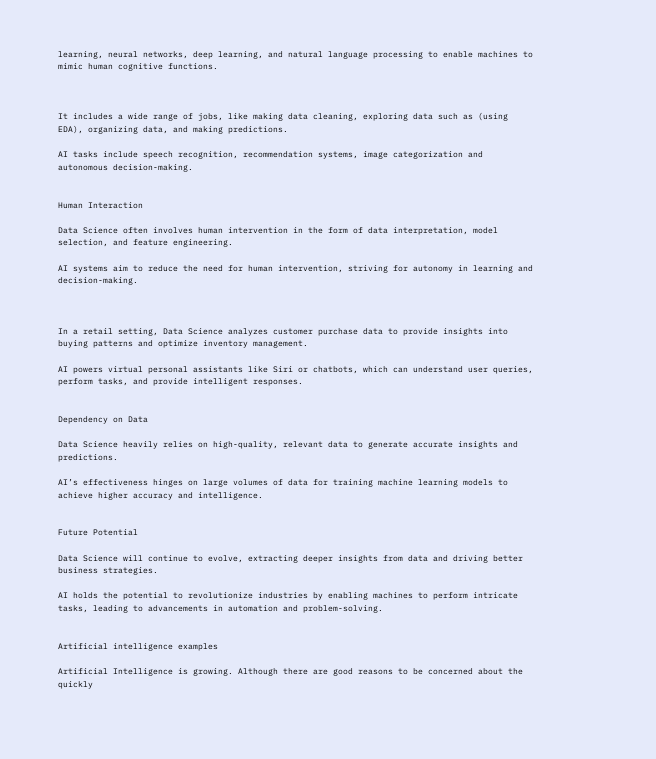learning, neural networks, deep learning, and natural language processing to enable machines to mimic human cognitive functions.



It includes a wide range of jobs, like making data cleaning, exploring data such as (using EDA), organizing data, and making predictions.

AI tasks include speech recognition, recommendation systems, image categorization and autonomous decision-making.


Human Interaction

Data Science often involves human intervention in the form of data interpretation, model selection, and feature engineering.

AI systems aim to reduce the need for human intervention, striving for autonomy in learning and decision-making.



In a retail setting, Data Science analyzes customer purchase data to provide insights into buying patterns and optimize inventory management.

AI powers virtual personal assistants like Siri or chatbots, which can understand user queries, perform tasks, and provide intelligent responses.


Dependency on Data

Data Science heavily relies on high-quality, relevant data to generate accurate insights and predictions.

AI’s effectiveness hinges on large volumes of data for training machine learning models to achieve higher accuracy and intelligence.


Future Potential

Data Science will continue to evolve, extracting deeper insights from data and driving better business strategies.

AI holds the potential to revolutionize industries by enabling machines to perform intricate tasks, leading to advancements in automation and problem-solving.


Artificial intelligence examples

Artificial Intelligence is growing. Although there are good reasons to be concerned about the quickly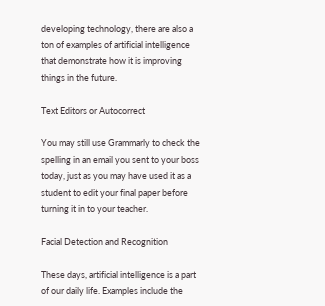developing technology, there are also a ton of examples of artificial intelligence that demonstrate how it is improving things in the future.

Text Editors or Autocorrect

You may still use Grammarly to check the spelling in an email you sent to your boss today, just as you may have used it as a student to edit your final paper before turning it in to your teacher.

Facial Detection and Recognition

These days, artificial intelligence is a part of our daily life. Examples include the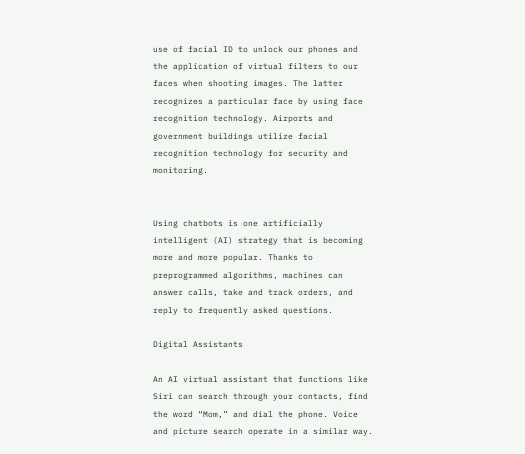use of facial ID to unlock our phones and the application of virtual filters to our faces when shooting images. The latter recognizes a particular face by using face recognition technology. Airports and government buildings utilize facial recognition technology for security and monitoring.


Using chatbots is one artificially intelligent (AI) strategy that is becoming more and more popular. Thanks to preprogrammed algorithms, machines can answer calls, take and track orders, and reply to frequently asked questions.

Digital Assistants

An AI virtual assistant that functions like Siri can search through your contacts, find the word “Mom,” and dial the phone. Voice and picture search operate in a similar way.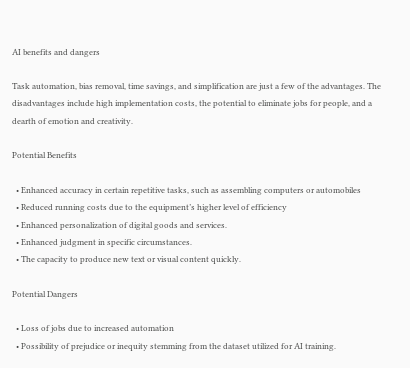AI benefits and dangers

Task automation, bias removal, time savings, and simplification are just a few of the advantages. The disadvantages include high implementation costs, the potential to eliminate jobs for people, and a dearth of emotion and creativity.

Potential Benefits

  • Enhanced accuracy in certain repetitive tasks, such as assembling computers or automobiles
  • Reduced running costs due to the equipment’s higher level of efficiency
  • Enhanced personalization of digital goods and services.
  • Enhanced judgment in specific circumstances.
  • The capacity to produce new text or visual content quickly.

Potential Dangers

  • Loss of jobs due to increased automation
  • Possibility of prejudice or inequity stemming from the dataset utilized for AI training.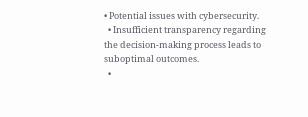• Potential issues with cybersecurity.
  • Insufficient transparency regarding the decision-making process leads to suboptimal outcomes.
  •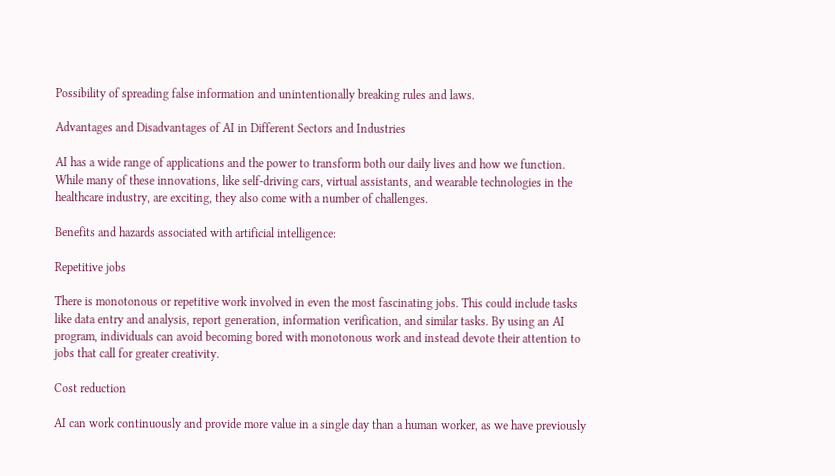Possibility of spreading false information and unintentionally breaking rules and laws.

Advantages and Disadvantages of AI in Different Sectors and Industries

AI has a wide range of applications and the power to transform both our daily lives and how we function. While many of these innovations, like self-driving cars, virtual assistants, and wearable technologies in the healthcare industry, are exciting, they also come with a number of challenges.

Benefits and hazards associated with artificial intelligence:

Repetitive jobs

There is monotonous or repetitive work involved in even the most fascinating jobs. This could include tasks like data entry and analysis, report generation, information verification, and similar tasks. By using an AI program, individuals can avoid becoming bored with monotonous work and instead devote their attention to jobs that call for greater creativity.

Cost reduction

AI can work continuously and provide more value in a single day than a human worker, as we have previously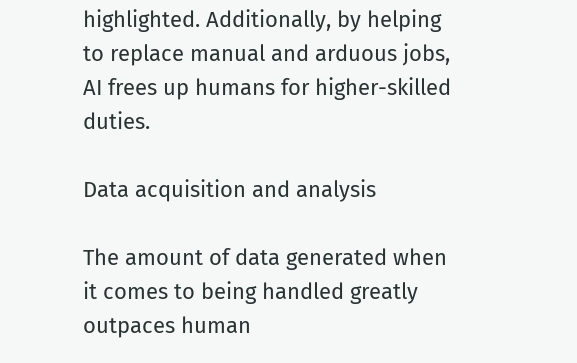highlighted. Additionally, by helping to replace manual and arduous jobs, AI frees up humans for higher-skilled duties.

Data acquisition and analysis

The amount of data generated when it comes to being handled greatly outpaces human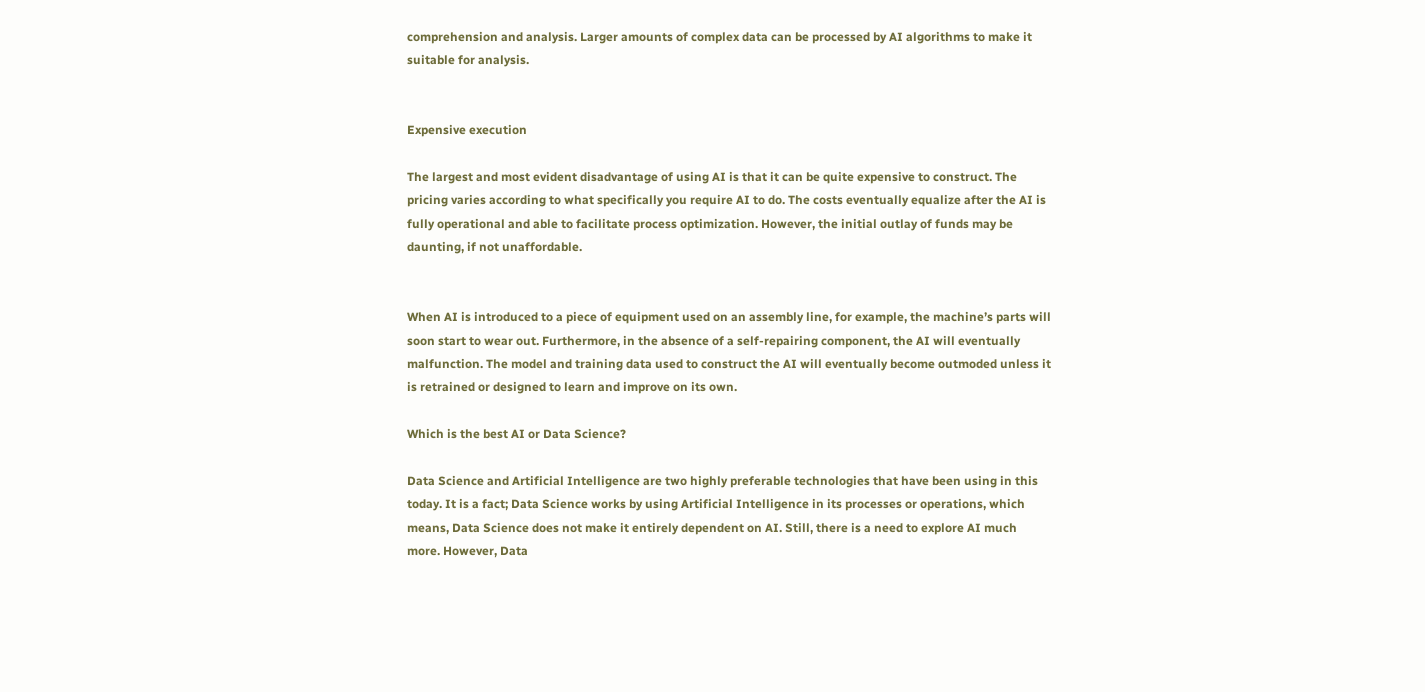comprehension and analysis. Larger amounts of complex data can be processed by AI algorithms to make it suitable for analysis.


Expensive execution

The largest and most evident disadvantage of using AI is that it can be quite expensive to construct. The pricing varies according to what specifically you require AI to do. The costs eventually equalize after the AI is fully operational and able to facilitate process optimization. However, the initial outlay of funds may be daunting, if not unaffordable.


When AI is introduced to a piece of equipment used on an assembly line, for example, the machine’s parts will soon start to wear out. Furthermore, in the absence of a self-repairing component, the AI will eventually malfunction. The model and training data used to construct the AI will eventually become outmoded unless it is retrained or designed to learn and improve on its own.

Which is the best AI or Data Science?

Data Science and Artificial Intelligence are two highly preferable technologies that have been using in this today. It is a fact; Data Science works by using Artificial Intelligence in its processes or operations, which means, Data Science does not make it entirely dependent on AI. Still, there is a need to explore AI much more. However, Data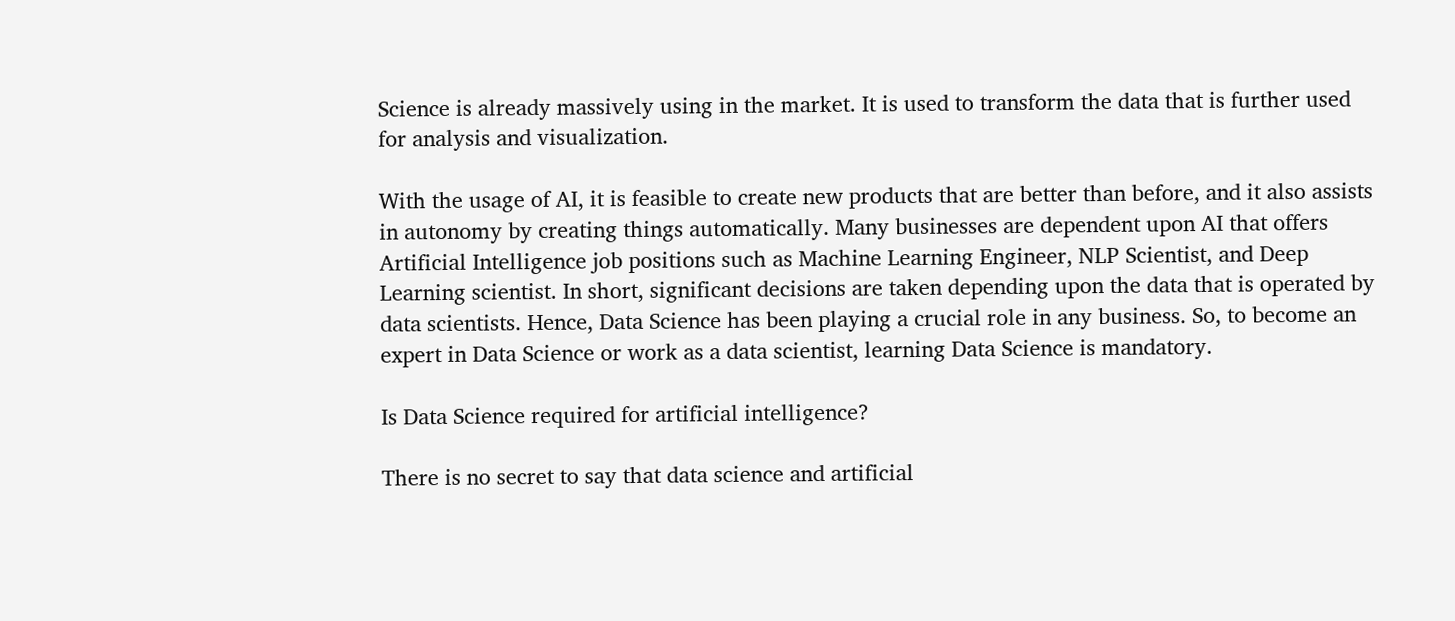Science is already massively using in the market. It is used to transform the data that is further used for analysis and visualization.

With the usage of AI, it is feasible to create new products that are better than before, and it also assists in autonomy by creating things automatically. Many businesses are dependent upon AI that offers Artificial Intelligence job positions such as Machine Learning Engineer, NLP Scientist, and Deep Learning scientist. In short, significant decisions are taken depending upon the data that is operated by data scientists. Hence, Data Science has been playing a crucial role in any business. So, to become an expert in Data Science or work as a data scientist, learning Data Science is mandatory.

Is Data Science required for artificial intelligence?

There is no secret to say that data science and artificial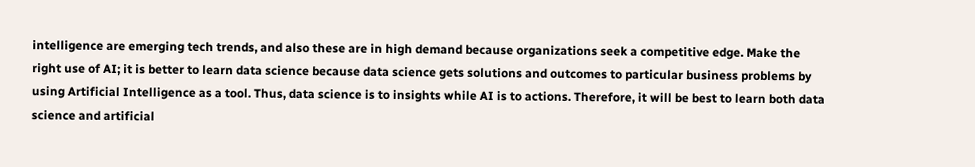intelligence are emerging tech trends, and also these are in high demand because organizations seek a competitive edge. Make the right use of AI; it is better to learn data science because data science gets solutions and outcomes to particular business problems by using Artificial Intelligence as a tool. Thus, data science is to insights while AI is to actions. Therefore, it will be best to learn both data science and artificial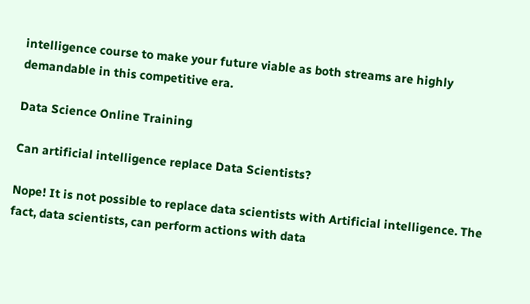intelligence course to make your future viable as both streams are highly demandable in this competitive era.

Data Science Online Training

Can artificial intelligence replace Data Scientists?

Nope! It is not possible to replace data scientists with Artificial intelligence. The fact, data scientists, can perform actions with data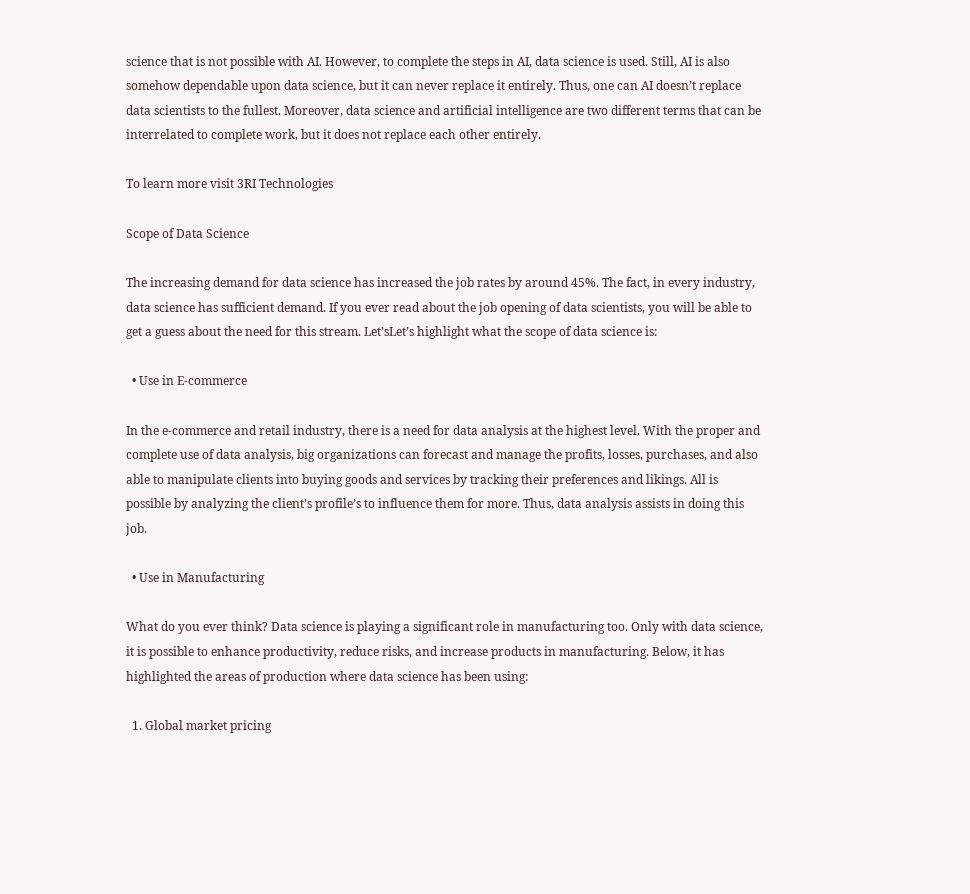science that is not possible with AI. However, to complete the steps in AI, data science is used. Still, AI is also somehow dependable upon data science, but it can never replace it entirely. Thus, one can AI doesn’t replace data scientists to the fullest. Moreover, data science and artificial intelligence are two different terms that can be interrelated to complete work, but it does not replace each other entirely.

To learn more visit 3RI Technologies

Scope of Data Science

The increasing demand for data science has increased the job rates by around 45%. The fact, in every industry, data science has sufficient demand. If you ever read about the job opening of data scientists, you will be able to get a guess about the need for this stream. Let’sLet’s highlight what the scope of data science is:

  • Use in E-commerce

In the e-commerce and retail industry, there is a need for data analysis at the highest level. With the proper and complete use of data analysis, big organizations can forecast and manage the profits, losses, purchases, and also able to manipulate clients into buying goods and services by tracking their preferences and likings. All is possible by analyzing the client’s profile’s to influence them for more. Thus, data analysis assists in doing this job.

  • Use in Manufacturing

What do you ever think? Data science is playing a significant role in manufacturing too. Only with data science, it is possible to enhance productivity, reduce risks, and increase products in manufacturing. Below, it has highlighted the areas of production where data science has been using:

  1. Global market pricing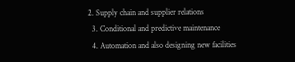2. Supply chain and supplier relations
  3. Conditional and predictive maintenance
  4. Automation and also designing new facilities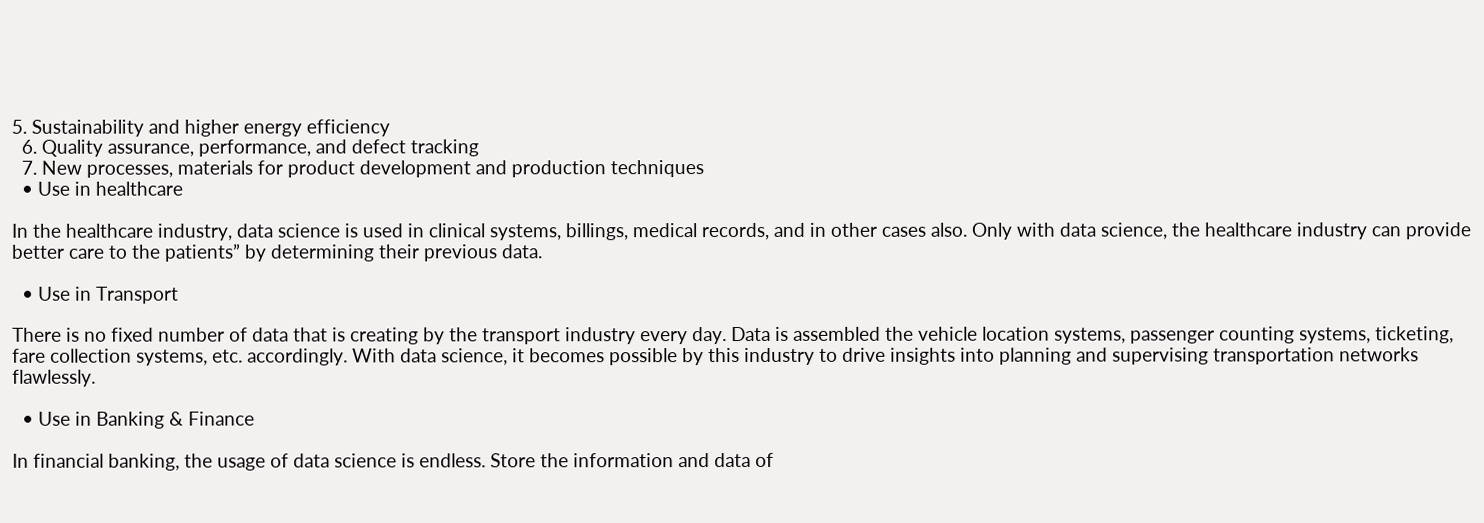5. Sustainability and higher energy efficiency
  6. Quality assurance, performance, and defect tracking
  7. New processes, materials for product development and production techniques
  • Use in healthcare

In the healthcare industry, data science is used in clinical systems, billings, medical records, and in other cases also. Only with data science, the healthcare industry can provide better care to the patients” by determining their previous data.

  • Use in Transport

There is no fixed number of data that is creating by the transport industry every day. Data is assembled the vehicle location systems, passenger counting systems, ticketing, fare collection systems, etc. accordingly. With data science, it becomes possible by this industry to drive insights into planning and supervising transportation networks flawlessly.

  • Use in Banking & Finance

In financial banking, the usage of data science is endless. Store the information and data of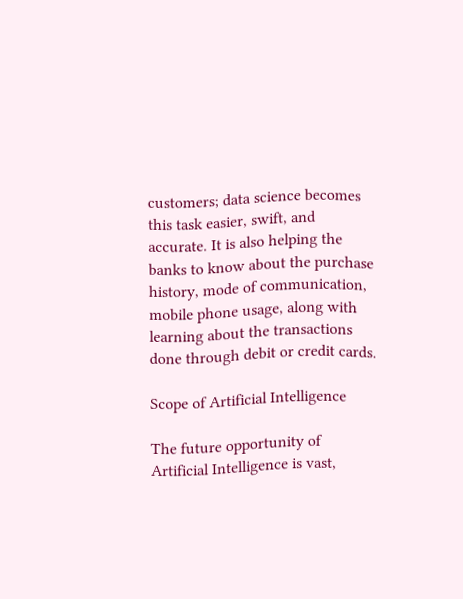customers; data science becomes this task easier, swift, and accurate. It is also helping the banks to know about the purchase history, mode of communication, mobile phone usage, along with learning about the transactions done through debit or credit cards.

Scope of Artificial Intelligence

The future opportunity of Artificial Intelligence is vast,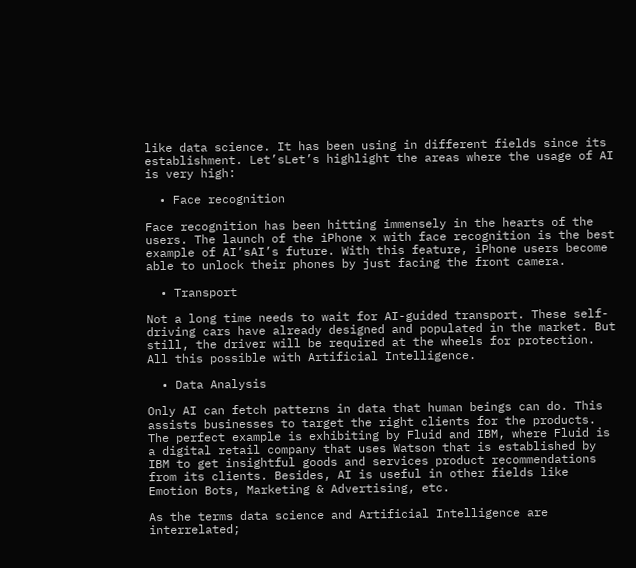like data science. It has been using in different fields since its establishment. Let’sLet’s highlight the areas where the usage of AI is very high:

  • Face recognition

Face recognition has been hitting immensely in the hearts of the users. The launch of the iPhone x with face recognition is the best example of AI’sAI’s future. With this feature, iPhone users become able to unlock their phones by just facing the front camera.

  • Transport

Not a long time needs to wait for AI-guided transport. These self-driving cars have already designed and populated in the market. But still, the driver will be required at the wheels for protection. All this possible with Artificial Intelligence.

  • Data Analysis

Only AI can fetch patterns in data that human beings can do. This assists businesses to target the right clients for the products. The perfect example is exhibiting by Fluid and IBM, where Fluid is a digital retail company that uses Watson that is established by IBM to get insightful goods and services product recommendations from its clients. Besides, AI is useful in other fields like Emotion Bots, Marketing & Advertising, etc.

As the terms data science and Artificial Intelligence are interrelated;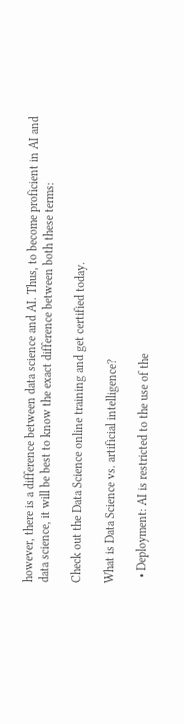however, there is a difference between data science and AI. Thus, to become proficient in AI and data science, it will be best to know the exact difference between both these terms:

Check out the Data Science online training and get certified today.

What is Data Science vs. artificial intelligence?

  • Deployment: AI is restricted to the use of the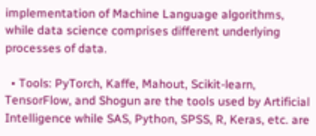implementation of Machine Language algorithms, while data science comprises different underlying processes of data.

  • Tools: PyTorch, Kaffe, Mahout, Scikit-learn, TensorFlow, and Shogun are the tools used by Artificial Intelligence while SAS, Python, SPSS, R, Keras, etc. are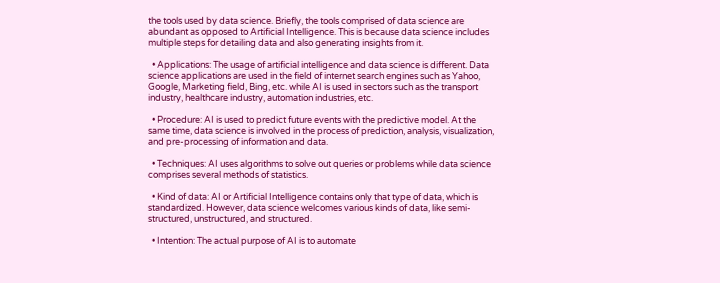the tools used by data science. Briefly, the tools comprised of data science are abundant as opposed to Artificial Intelligence. This is because data science includes multiple steps for detailing data and also generating insights from it.

  • Applications: The usage of artificial intelligence and data science is different. Data science applications are used in the field of internet search engines such as Yahoo, Google, Marketing field, Bing, etc. while AI is used in sectors such as the transport industry, healthcare industry, automation industries, etc.

  • Procedure: AI is used to predict future events with the predictive model. At the same time, data science is involved in the process of prediction, analysis, visualization, and pre-processing of information and data.

  • Techniques: AI uses algorithms to solve out queries or problems while data science comprises several methods of statistics.

  • Kind of data: AI or Artificial Intelligence contains only that type of data, which is standardized. However, data science welcomes various kinds of data, like semi-structured, unstructured, and structured.

  • Intention: The actual purpose of AI is to automate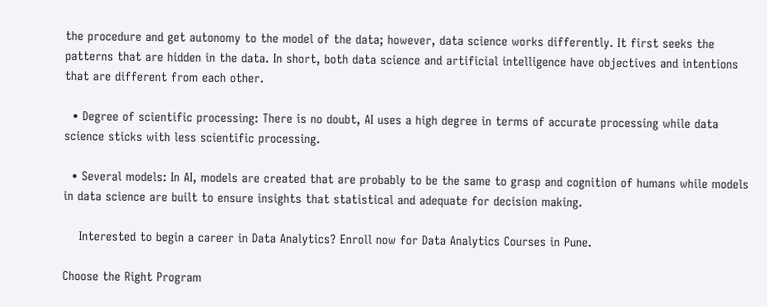the procedure and get autonomy to the model of the data; however, data science works differently. It first seeks the patterns that are hidden in the data. In short, both data science and artificial intelligence have objectives and intentions that are different from each other.

  • Degree of scientific processing: There is no doubt, AI uses a high degree in terms of accurate processing while data science sticks with less scientific processing.

  • Several models: In AI, models are created that are probably to be the same to grasp and cognition of humans while models in data science are built to ensure insights that statistical and adequate for decision making.

    Interested to begin a career in Data Analytics? Enroll now for Data Analytics Courses in Pune.

Choose the Right Program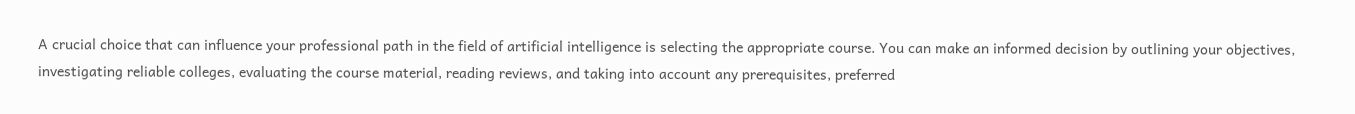A crucial choice that can influence your professional path in the field of artificial intelligence is selecting the appropriate course. You can make an informed decision by outlining your objectives, investigating reliable colleges, evaluating the course material, reading reviews, and taking into account any prerequisites, preferred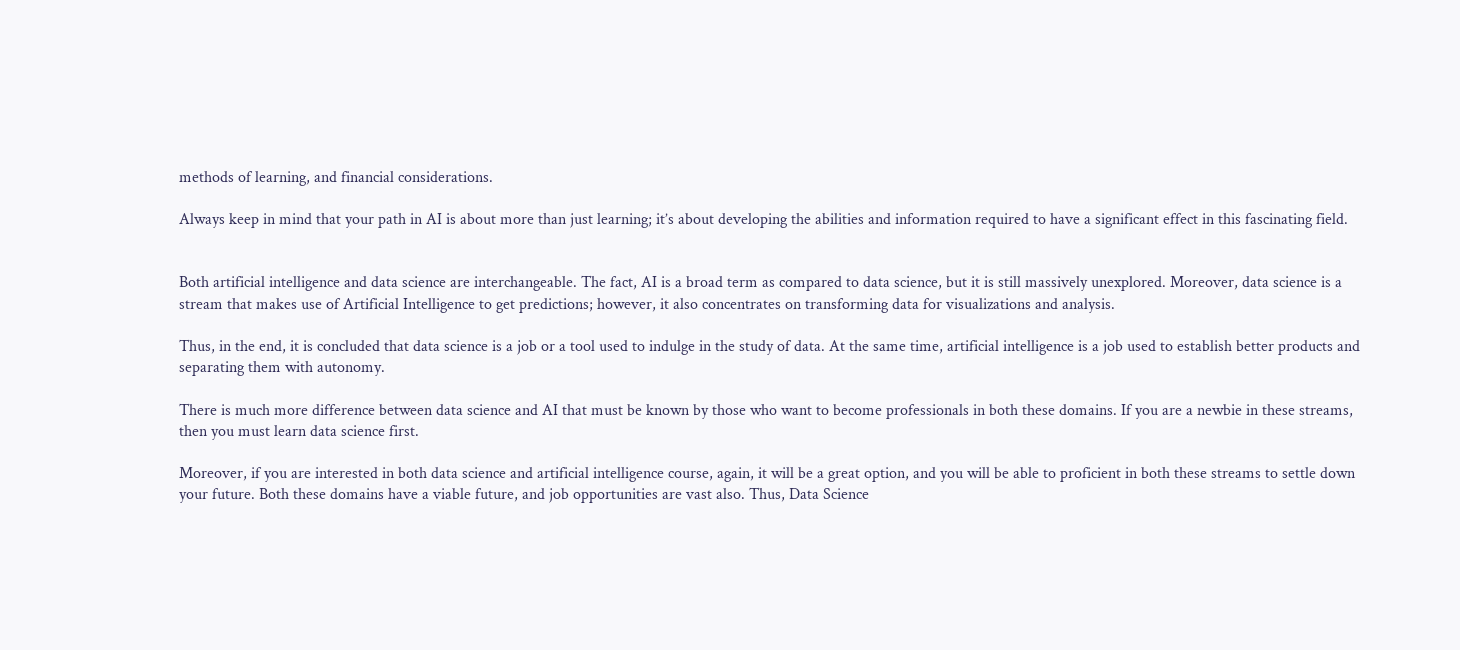methods of learning, and financial considerations.

Always keep in mind that your path in AI is about more than just learning; it’s about developing the abilities and information required to have a significant effect in this fascinating field.


Both artificial intelligence and data science are interchangeable. The fact, AI is a broad term as compared to data science, but it is still massively unexplored. Moreover, data science is a stream that makes use of Artificial Intelligence to get predictions; however, it also concentrates on transforming data for visualizations and analysis.

Thus, in the end, it is concluded that data science is a job or a tool used to indulge in the study of data. At the same time, artificial intelligence is a job used to establish better products and separating them with autonomy.

There is much more difference between data science and AI that must be known by those who want to become professionals in both these domains. If you are a newbie in these streams, then you must learn data science first.

Moreover, if you are interested in both data science and artificial intelligence course, again, it will be a great option, and you will be able to proficient in both these streams to settle down your future. Both these domains have a viable future, and job opportunities are vast also. Thus, Data Science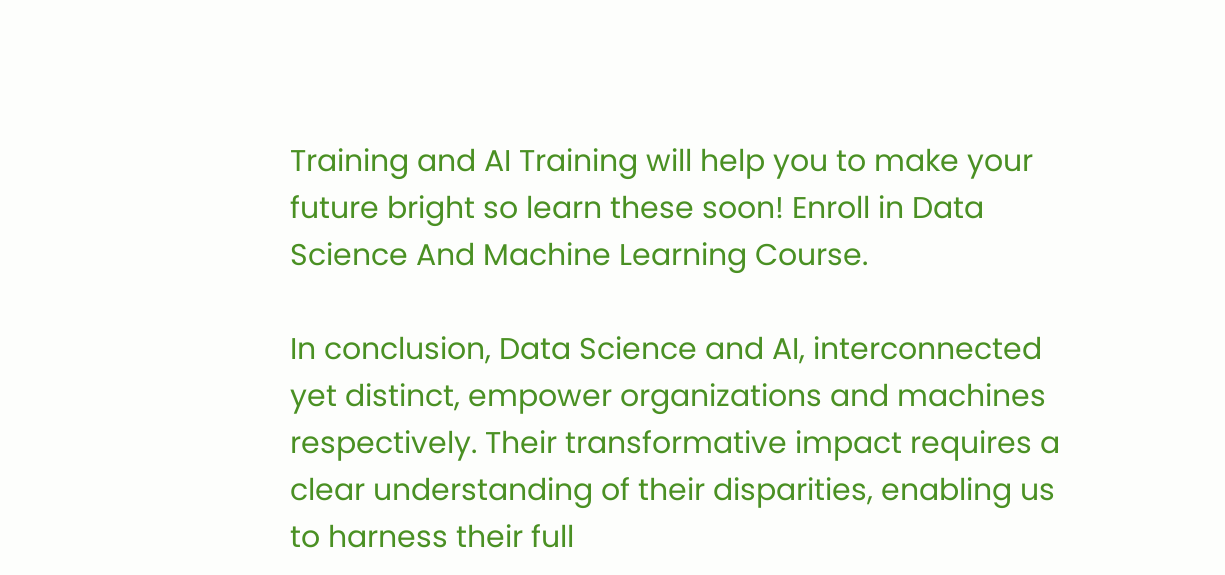Training and AI Training will help you to make your future bright so learn these soon! Enroll in Data Science And Machine Learning Course.

In conclusion, Data Science and AI, interconnected yet distinct, empower organizations and machines respectively. Their transformative impact requires a clear understanding of their disparities, enabling us to harness their full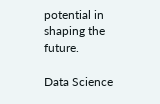potential in shaping the future.

Data Science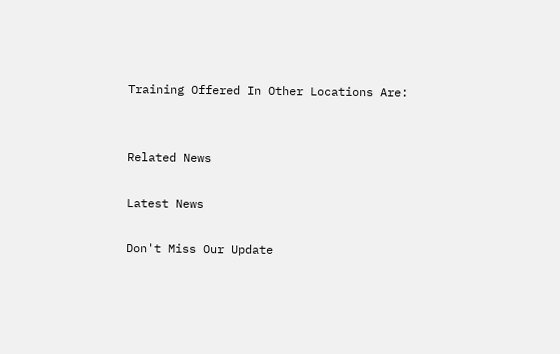Training Offered In Other Locations Are:


Related News

Latest News

Don't Miss Our Update